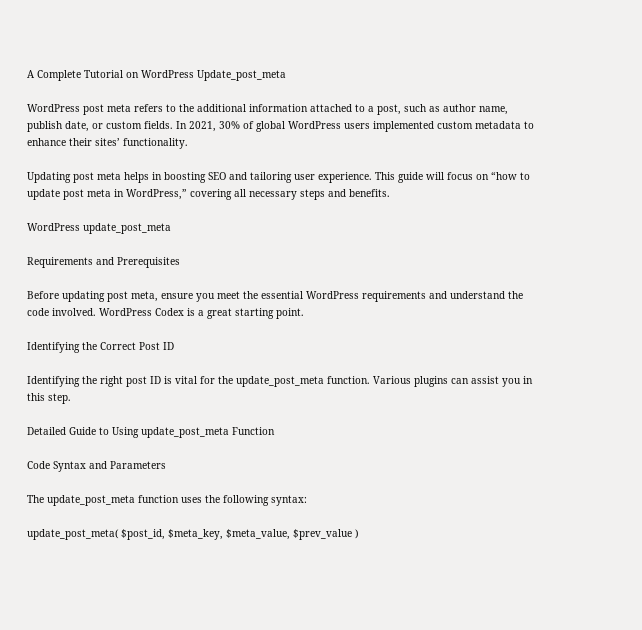A Complete Tutorial on WordPress Update_post_meta

WordPress post meta refers to the additional information attached to a post, such as author name, publish date, or custom fields. In 2021, 30% of global WordPress users implemented custom metadata to enhance their sites’ functionality.

Updating post meta helps in boosting SEO and tailoring user experience. This guide will focus on “how to update post meta in WordPress,” covering all necessary steps and benefits.

WordPress update_post_meta

Requirements and Prerequisites

Before updating post meta, ensure you meet the essential WordPress requirements and understand the code involved. WordPress Codex is a great starting point.

Identifying the Correct Post ID

Identifying the right post ID is vital for the update_post_meta function. Various plugins can assist you in this step.

Detailed Guide to Using update_post_meta Function

Code Syntax and Parameters

The update_post_meta function uses the following syntax:

update_post_meta( $post_id, $meta_key, $meta_value, $prev_value )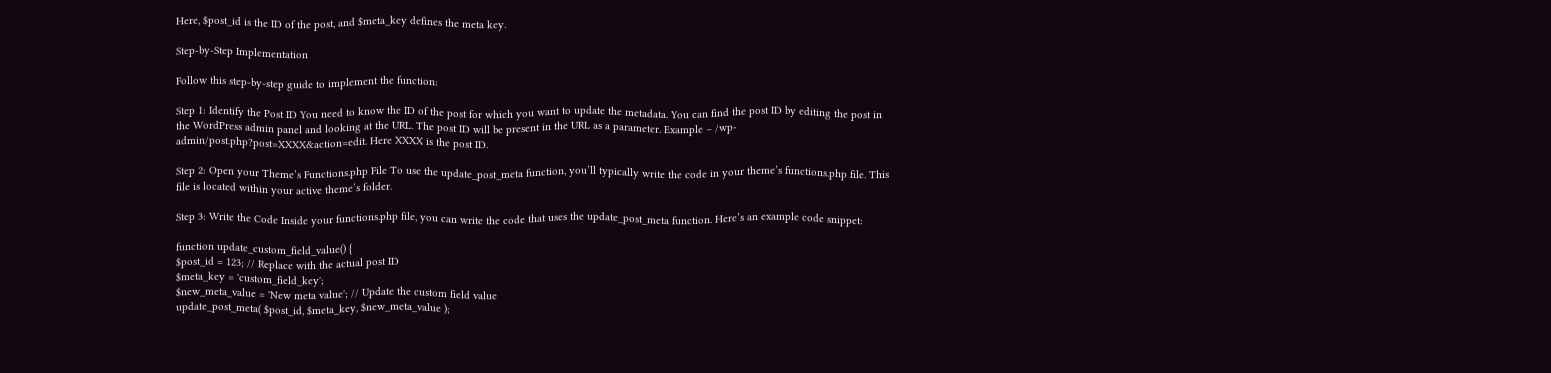Here, $post_id is the ID of the post, and $meta_key defines the meta key.

Step-by-Step Implementation

Follow this step-by-step guide to implement the function:

Step 1: Identify the Post ID You need to know the ID of the post for which you want to update the metadata. You can find the post ID by editing the post in the WordPress admin panel and looking at the URL. The post ID will be present in the URL as a parameter. Example – /wp-admin/post.php?post=XXXX&action=edit. Here XXXX is the post ID.

Step 2: Open your Theme’s Functions.php File To use the update_post_meta function, you’ll typically write the code in your theme’s functions.php file. This file is located within your active theme’s folder.

Step 3: Write the Code Inside your functions.php file, you can write the code that uses the update_post_meta function. Here’s an example code snippet:

function update_custom_field_value() {
$post_id = 123; // Replace with the actual post ID
$meta_key = 'custom_field_key';
$new_meta_value = 'New meta value'; // Update the custom field value
update_post_meta( $post_id, $meta_key, $new_meta_value );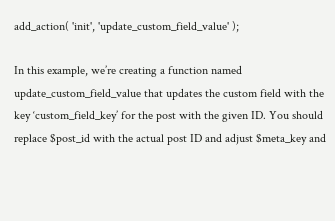add_action( 'init', 'update_custom_field_value' );

In this example, we’re creating a function named update_custom_field_value that updates the custom field with the key ‘custom_field_key’ for the post with the given ID. You should replace $post_id with the actual post ID and adjust $meta_key and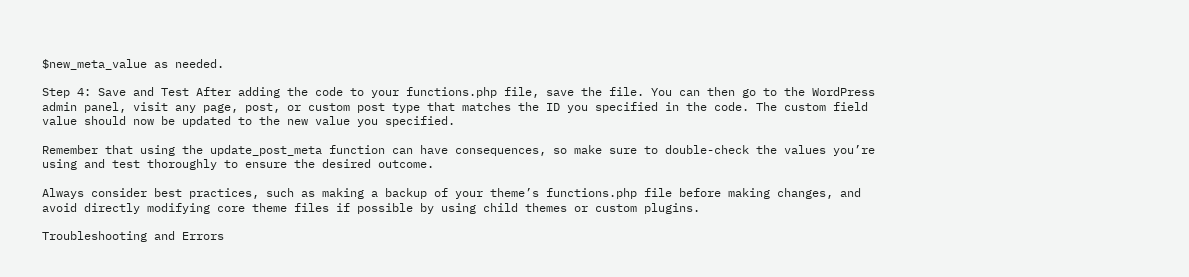$new_meta_value as needed.

Step 4: Save and Test After adding the code to your functions.php file, save the file. You can then go to the WordPress admin panel, visit any page, post, or custom post type that matches the ID you specified in the code. The custom field value should now be updated to the new value you specified.

Remember that using the update_post_meta function can have consequences, so make sure to double-check the values you’re using and test thoroughly to ensure the desired outcome.

Always consider best practices, such as making a backup of your theme’s functions.php file before making changes, and avoid directly modifying core theme files if possible by using child themes or custom plugins.

Troubleshooting and Errors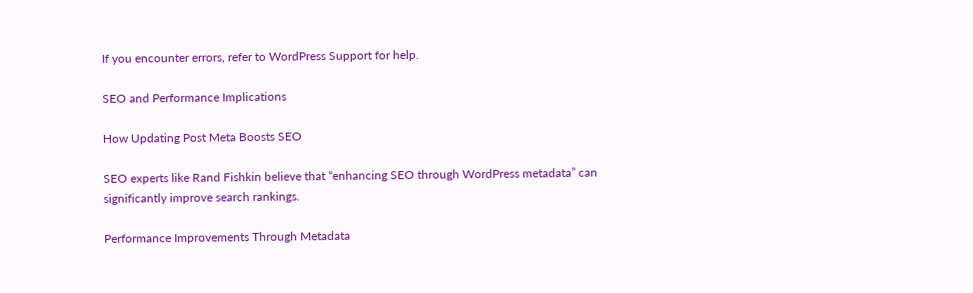If you encounter errors, refer to WordPress Support for help.

SEO and Performance Implications

How Updating Post Meta Boosts SEO

SEO experts like Rand Fishkin believe that “enhancing SEO through WordPress metadata” can significantly improve search rankings.

Performance Improvements Through Metadata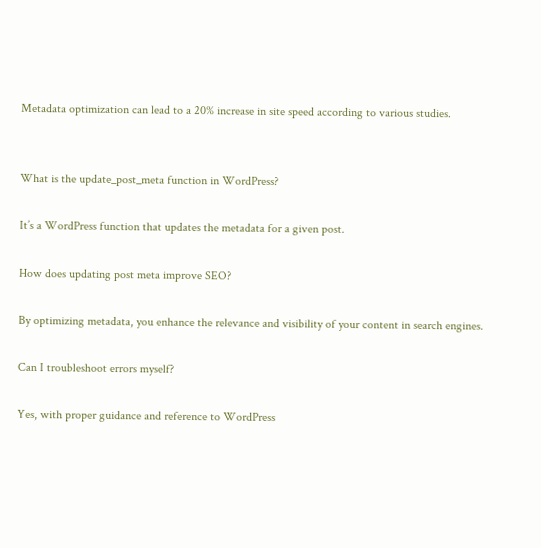Metadata optimization can lead to a 20% increase in site speed according to various studies.


What is the update_post_meta function in WordPress?

It’s a WordPress function that updates the metadata for a given post.

How does updating post meta improve SEO?

By optimizing metadata, you enhance the relevance and visibility of your content in search engines.

Can I troubleshoot errors myself?

Yes, with proper guidance and reference to WordPress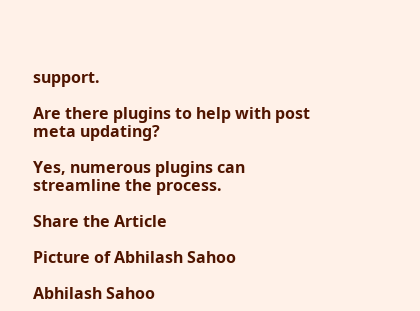support.

Are there plugins to help with post meta updating?

Yes, numerous plugins can streamline the process.

Share the Article

Picture of Abhilash Sahoo

Abhilash Sahoo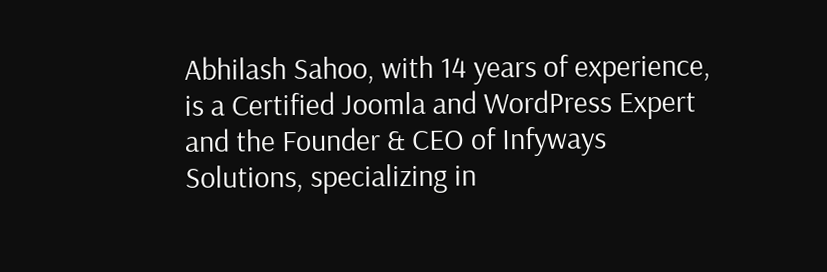Abhilash Sahoo, with 14 years of experience, is a Certified Joomla and WordPress Expert and the Founder & CEO of Infyways Solutions, specializing in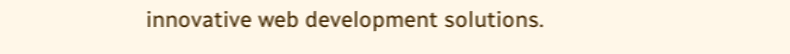innovative web development solutions.